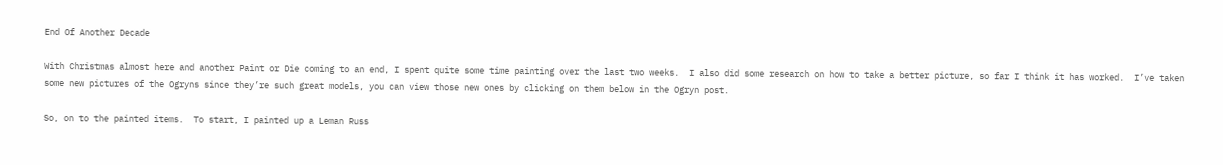End Of Another Decade

With Christmas almost here and another Paint or Die coming to an end, I spent quite some time painting over the last two weeks.  I also did some research on how to take a better picture, so far I think it has worked.  I’ve taken some new pictures of the Ogryns since they’re such great models, you can view those new ones by clicking on them below in the Ogryn post.

So, on to the painted items.  To start, I painted up a Leman Russ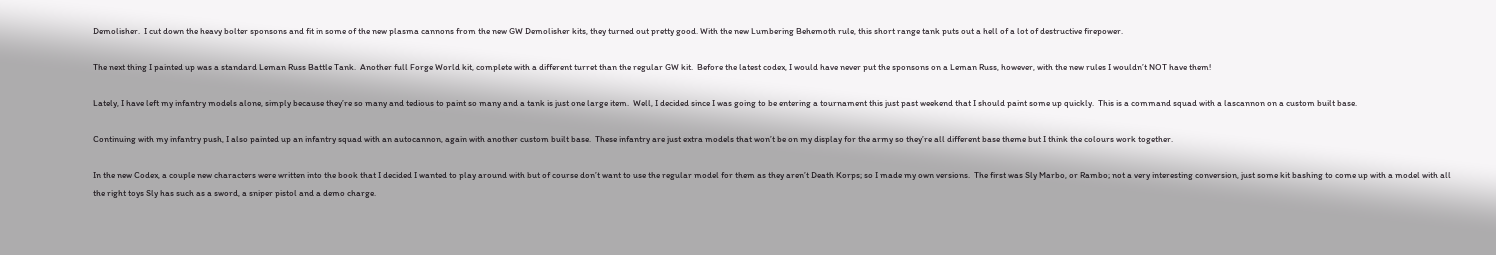Demolisher.  I cut down the heavy bolter sponsons and fit in some of the new plasma cannons from the new GW Demolisher kits, they turned out pretty good. With the new Lumbering Behemoth rule, this short range tank puts out a hell of a lot of destructive firepower.

The next thing I painted up was a standard Leman Russ Battle Tank.  Another full Forge World kit, complete with a different turret than the regular GW kit.  Before the latest codex, I would have never put the sponsons on a Leman Russ, however, with the new rules I wouldn’t NOT have them!

Lately, I have left my infantry models alone, simply because they’re so many and tedious to paint so many and a tank is just one large item.  Well, I decided since I was going to be entering a tournament this just past weekend that I should paint some up quickly.  This is a command squad with a lascannon on a custom built base.

Continuing with my infantry push, I also painted up an infantry squad with an autocannon, again with another custom built base.  These infantry are just extra models that won’t be on my display for the army so they’re all different base theme but I think the colours work together.

In the new Codex, a couple new characters were written into the book that I decided I wanted to play around with but of course don’t want to use the regular model for them as they aren’t Death Korps; so I made my own versions.  The first was Sly Marbo, or Rambo; not a very interesting conversion, just some kit bashing to come up with a model with all the right toys Sly has such as a sword, a sniper pistol and a demo charge.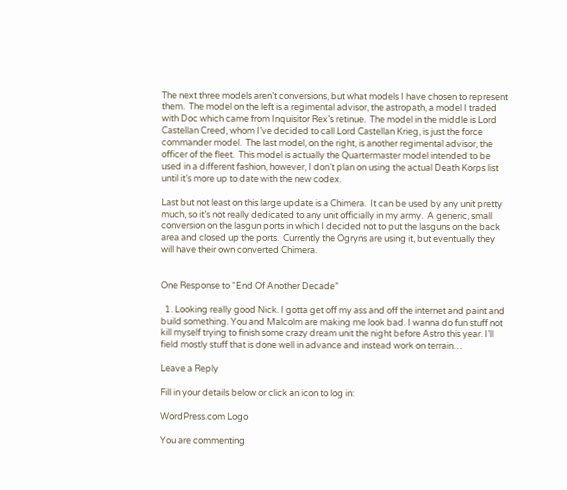The next three models aren’t conversions, but what models I have chosen to represent them.  The model on the left is a regimental advisor, the astropath, a model I traded with Doc which came from Inquisitor Rex’s retinue.  The model in the middle is Lord Castellan Creed, whom I’ve decided to call Lord Castellan Krieg, is just the force commander model.  The last model, on the right, is another regimental advisor, the officer of the fleet.  This model is actually the Quartermaster model intended to be used in a different fashion, however, I don’t plan on using the actual Death Korps list until it’s more up to date with the new codex.

Last but not least on this large update is a Chimera.  It can be used by any unit pretty much, so it’s not really dedicated to any unit officially in my army.  A generic, small conversion on the lasgun ports in which I decided not to put the lasguns on the back area and closed up the ports.  Currently the Ogryns are using it, but eventually they will have their own converted Chimera.


One Response to “End Of Another Decade”

  1. Looking really good Nick. I gotta get off my ass and off the internet and paint and build something. You and Malcolm are making me look bad. I wanna do fun stuff not kill myself trying to finish some crazy dream unit the night before Astro this year. I’ll field mostly stuff that is done well in advance and instead work on terrain…

Leave a Reply

Fill in your details below or click an icon to log in:

WordPress.com Logo

You are commenting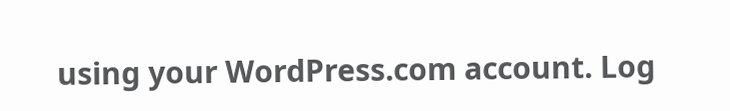using your WordPress.com account. Log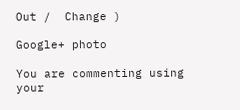Out /  Change )

Google+ photo

You are commenting using your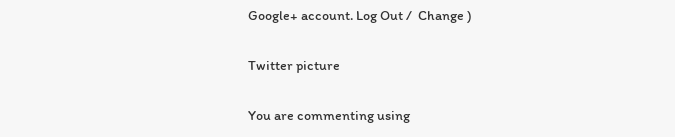Google+ account. Log Out /  Change )

Twitter picture

You are commenting using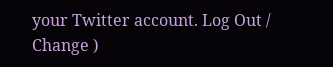your Twitter account. Log Out /  Change )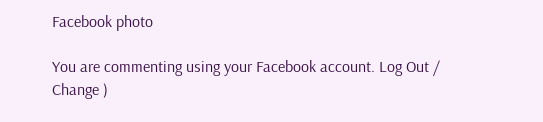Facebook photo

You are commenting using your Facebook account. Log Out /  Change )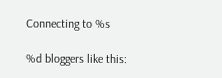Connecting to %s

%d bloggers like this: